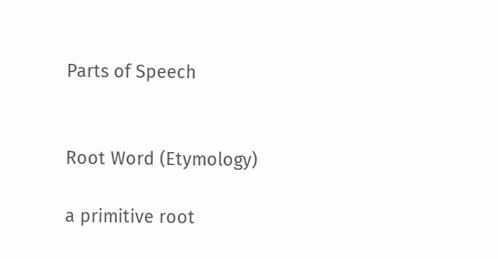Parts of Speech


Root Word (Etymology)

a primitive root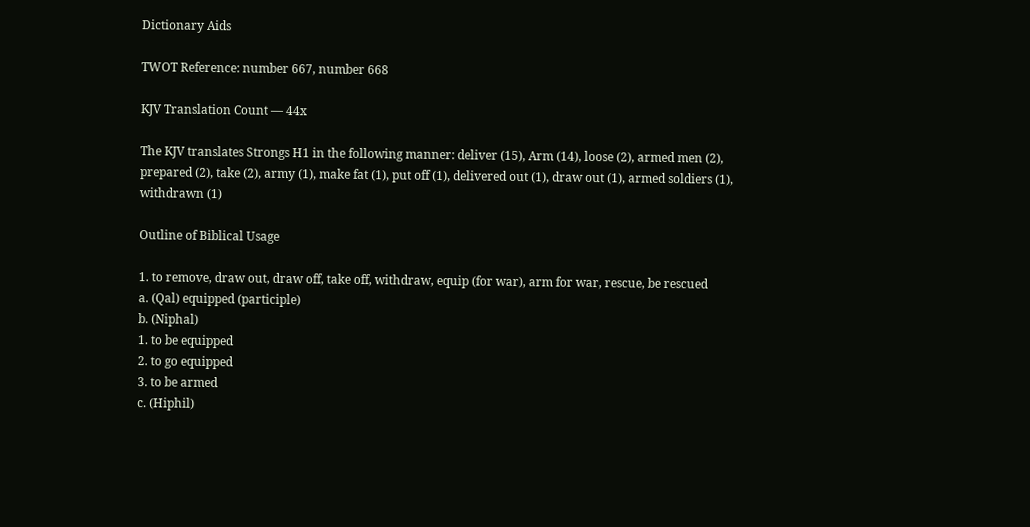Dictionary Aids

TWOT Reference: number 667, number 668

KJV Translation Count — 44x

The KJV translates Strongs H1 in the following manner: deliver (15), Arm (14), loose (2), armed men (2), prepared (2), take (2), army (1), make fat (1), put off (1), delivered out (1), draw out (1), armed soldiers (1), withdrawn (1)

Outline of Biblical Usage

1. to remove, draw out, draw off, take off, withdraw, equip (for war), arm for war, rescue, be rescued
a. (Qal) equipped (participle)
b. (Niphal)
1. to be equipped
2. to go equipped
3. to be armed
c. (Hiphil)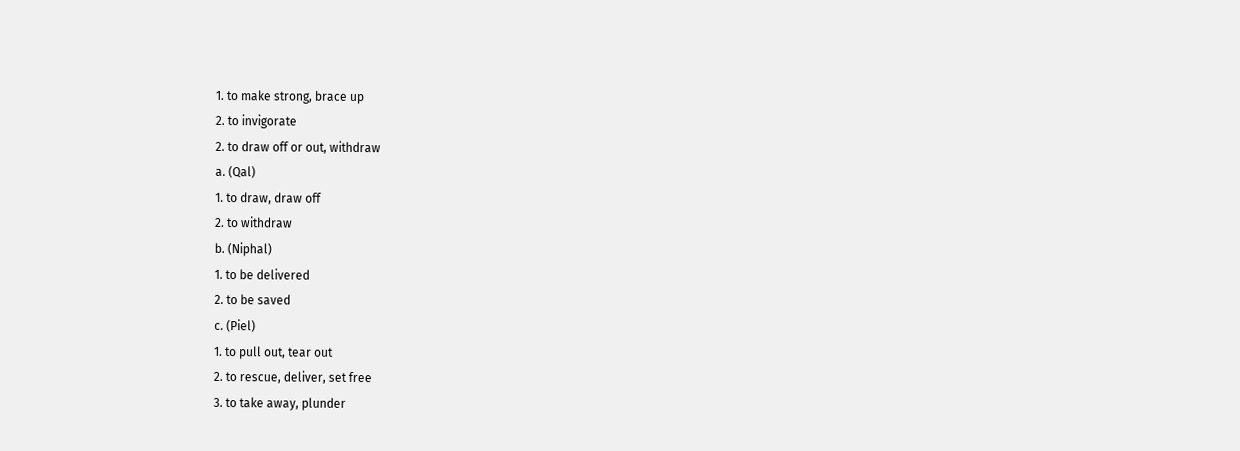1. to make strong, brace up
2. to invigorate
2. to draw off or out, withdraw
a. (Qal)
1. to draw, draw off
2. to withdraw
b. (Niphal)
1. to be delivered
2. to be saved
c. (Piel)
1. to pull out, tear out
2. to rescue, deliver, set free
3. to take away, plunder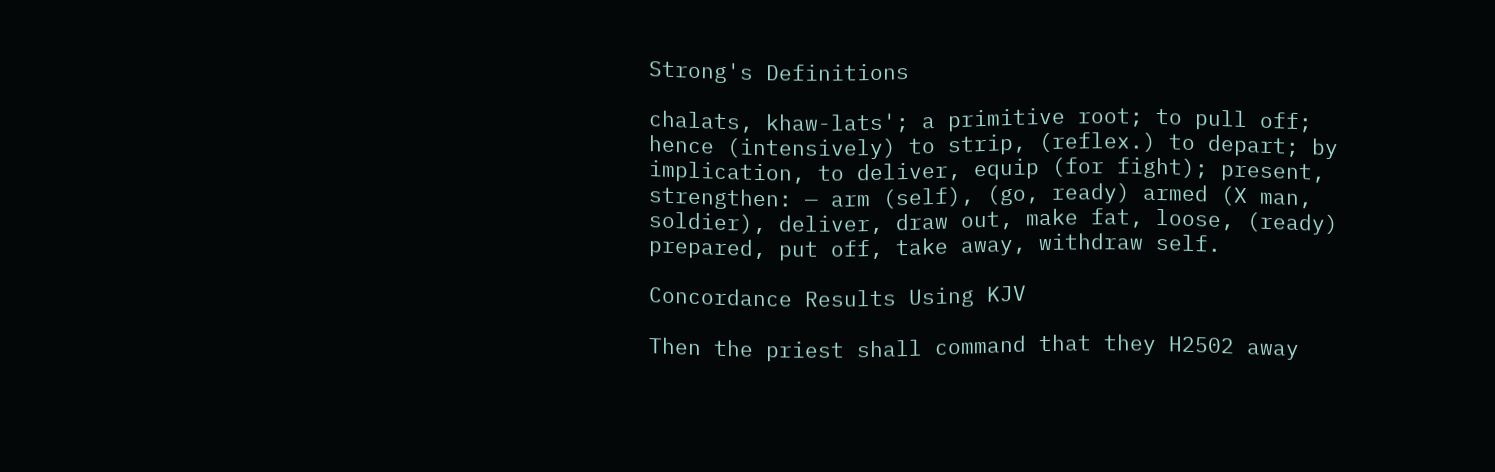Strong's Definitions

chalats, khaw-lats'; a primitive root; to pull off; hence (intensively) to strip, (reflex.) to depart; by implication, to deliver, equip (for fight); present, strengthen: — arm (self), (go, ready) armed (X man, soldier), deliver, draw out, make fat, loose, (ready) prepared, put off, take away, withdraw self.

Concordance Results Using KJV

Then the priest shall command that they H2502 away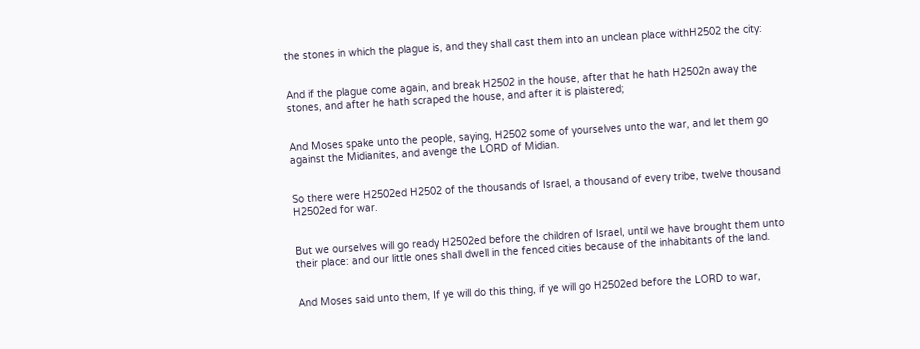the stones in which the plague is, and they shall cast them into an unclean place withH2502 the city:


And if the plague come again, and break H2502 in the house, after that he hath H2502n away the stones, and after he hath scraped the house, and after it is plaistered;


And Moses spake unto the people, saying, H2502 some of yourselves unto the war, and let them go against the Midianites, and avenge the LORD of Midian.


So there were H2502ed H2502 of the thousands of Israel, a thousand of every tribe, twelve thousand H2502ed for war.


But we ourselves will go ready H2502ed before the children of Israel, until we have brought them unto their place: and our little ones shall dwell in the fenced cities because of the inhabitants of the land.


And Moses said unto them, If ye will do this thing, if ye will go H2502ed before the LORD to war,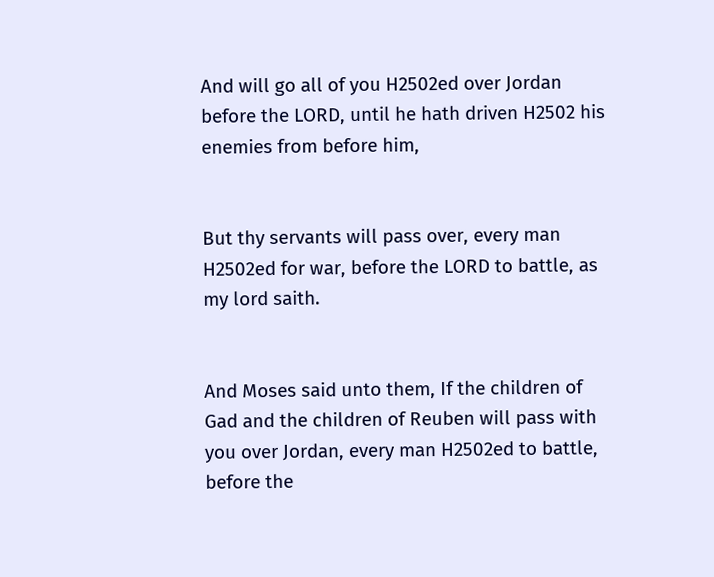And will go all of you H2502ed over Jordan before the LORD, until he hath driven H2502 his enemies from before him,


But thy servants will pass over, every man H2502ed for war, before the LORD to battle, as my lord saith.


And Moses said unto them, If the children of Gad and the children of Reuben will pass with you over Jordan, every man H2502ed to battle, before the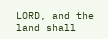LORD, and the land shall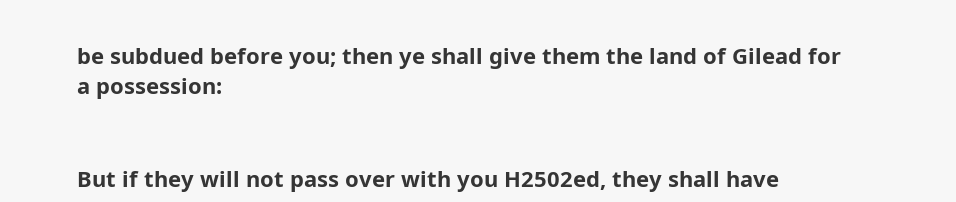be subdued before you; then ye shall give them the land of Gilead for a possession:


But if they will not pass over with you H2502ed, they shall have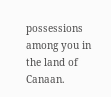possessions among you in the land of Canaan.